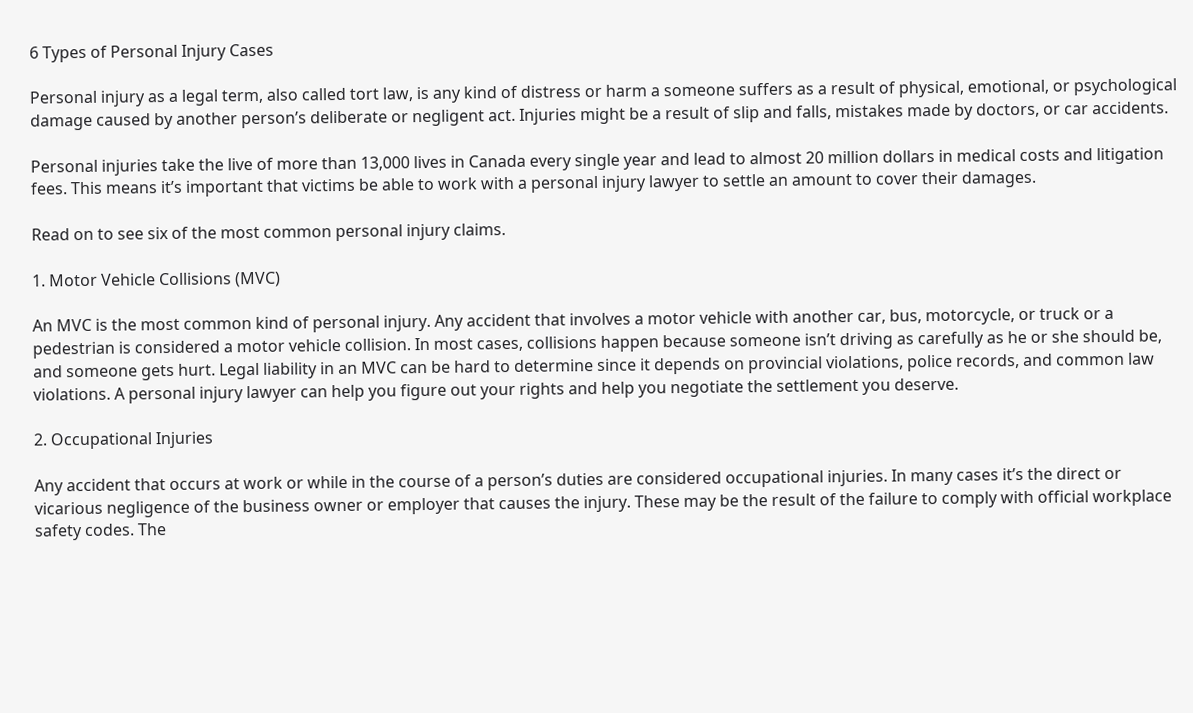6 Types of Personal Injury Cases

Personal injury as a legal term, also called tort law, is any kind of distress or harm a someone suffers as a result of physical, emotional, or psychological damage caused by another person’s deliberate or negligent act. Injuries might be a result of slip and falls, mistakes made by doctors, or car accidents.

Personal injuries take the live of more than 13,000 lives in Canada every single year and lead to almost 20 million dollars in medical costs and litigation fees. This means it’s important that victims be able to work with a personal injury lawyer to settle an amount to cover their damages.

Read on to see six of the most common personal injury claims.

1. Motor Vehicle Collisions (MVC)

An MVC is the most common kind of personal injury. Any accident that involves a motor vehicle with another car, bus, motorcycle, or truck or a pedestrian is considered a motor vehicle collision. In most cases, collisions happen because someone isn’t driving as carefully as he or she should be, and someone gets hurt. Legal liability in an MVC can be hard to determine since it depends on provincial violations, police records, and common law violations. A personal injury lawyer can help you figure out your rights and help you negotiate the settlement you deserve.

2. Occupational Injuries

Any accident that occurs at work or while in the course of a person’s duties are considered occupational injuries. In many cases it’s the direct or vicarious negligence of the business owner or employer that causes the injury. These may be the result of the failure to comply with official workplace safety codes. The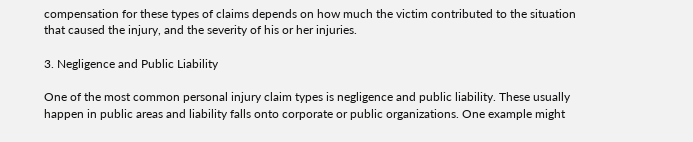compensation for these types of claims depends on how much the victim contributed to the situation that caused the injury, and the severity of his or her injuries.

3. Negligence and Public Liability

One of the most common personal injury claim types is negligence and public liability. These usually happen in public areas and liability falls onto corporate or public organizations. One example might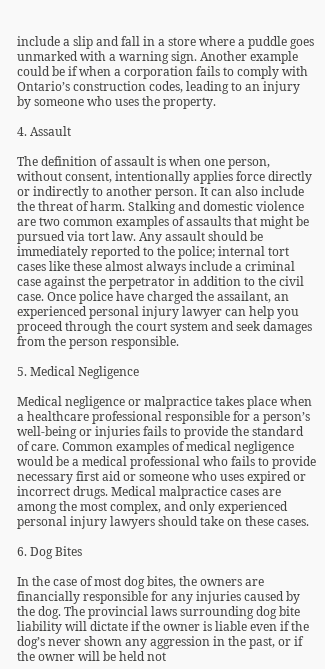include a slip and fall in a store where a puddle goes unmarked with a warning sign. Another example could be if when a corporation fails to comply with Ontario’s construction codes, leading to an injury by someone who uses the property.

4. Assault

The definition of assault is when one person, without consent, intentionally applies force directly or indirectly to another person. It can also include the threat of harm. Stalking and domestic violence are two common examples of assaults that might be pursued via tort law. Any assault should be immediately reported to the police; internal tort cases like these almost always include a criminal case against the perpetrator in addition to the civil case. Once police have charged the assailant, an experienced personal injury lawyer can help you proceed through the court system and seek damages from the person responsible.

5. Medical Negligence

Medical negligence or malpractice takes place when a healthcare professional responsible for a person’s well-being or injuries fails to provide the standard of care. Common examples of medical negligence would be a medical professional who fails to provide necessary first aid or someone who uses expired or incorrect drugs. Medical malpractice cases are among the most complex, and only experienced personal injury lawyers should take on these cases.

6. Dog Bites

In the case of most dog bites, the owners are financially responsible for any injuries caused by the dog. The provincial laws surrounding dog bite liability will dictate if the owner is liable even if the dog’s never shown any aggression in the past, or if the owner will be held not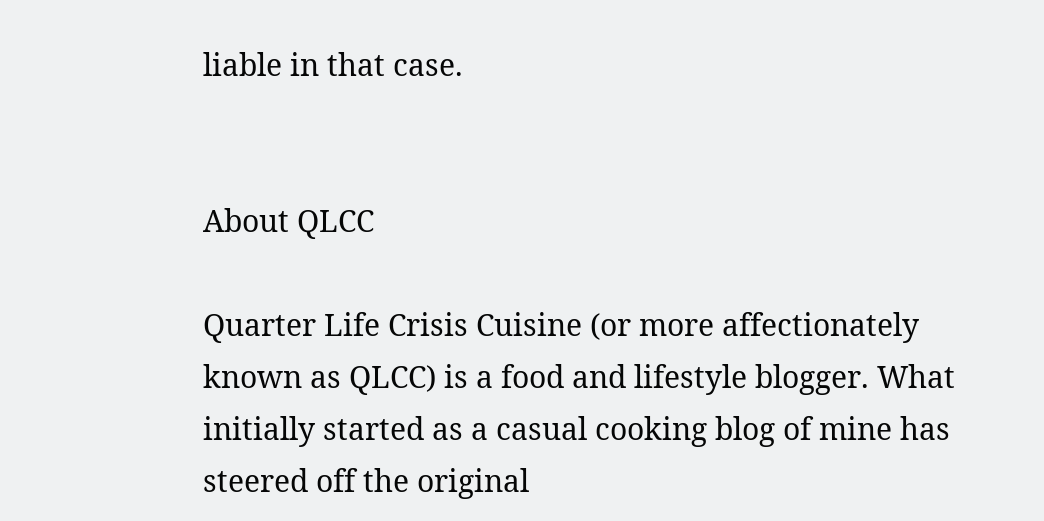liable in that case.


About QLCC

Quarter Life Crisis Cuisine (or more affectionately known as QLCC) is a food and lifestyle blogger. What initially started as a casual cooking blog of mine has steered off the original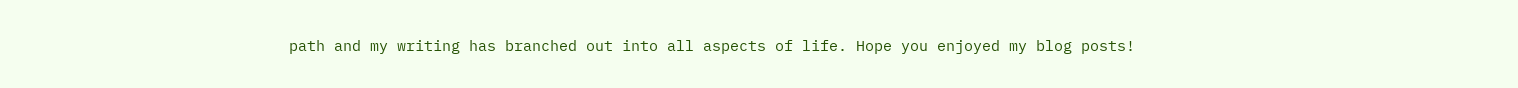path and my writing has branched out into all aspects of life. Hope you enjoyed my blog posts!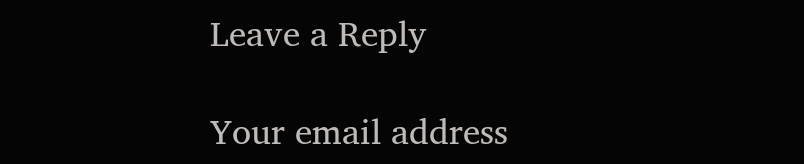Leave a Reply

Your email address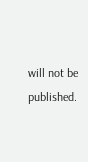will not be published.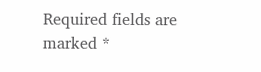Required fields are marked *